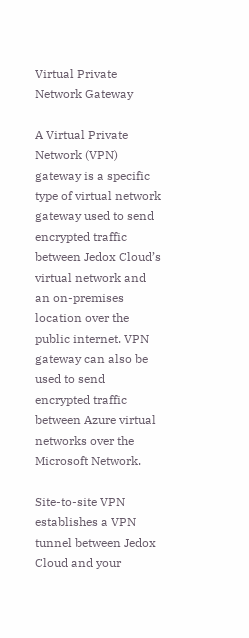Virtual Private Network Gateway

A Virtual Private Network (VPN) gateway is a specific type of virtual network gateway used to send encrypted traffic between Jedox Cloud’s virtual network and an on-premises location over the public internet. VPN gateway can also be used to send encrypted traffic between Azure virtual networks over the Microsoft Network.

Site-to-site VPN establishes a VPN tunnel between Jedox Cloud and your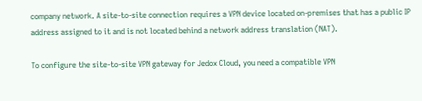company network. A site-to-site connection requires a VPN device located on-premises that has a public IP address assigned to it and is not located behind a network address translation (NAT).

To configure the site-to-site VPN gateway for Jedox Cloud, you need a compatible VPN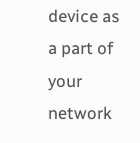device as a part of your network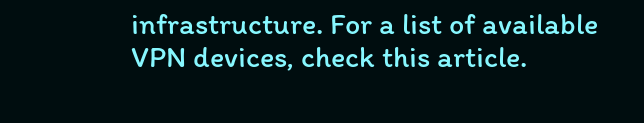infrastructure. For a list of available VPN devices, check this article.